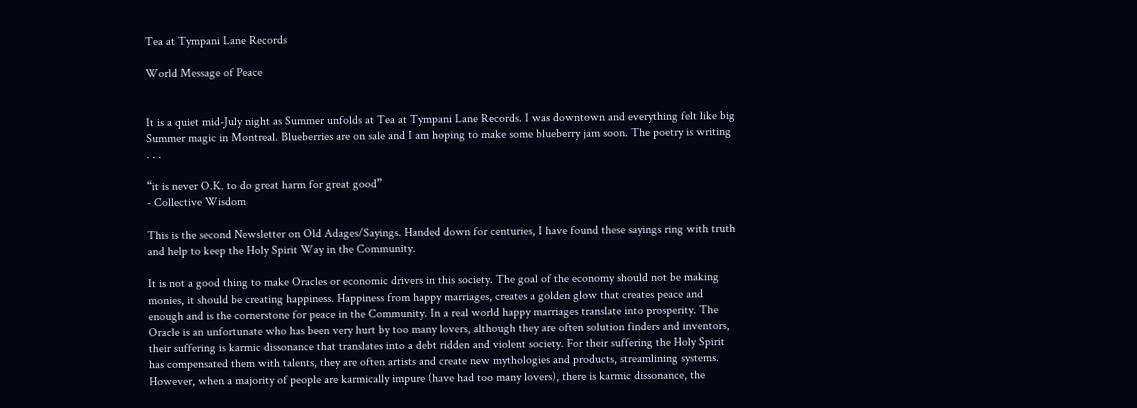Tea at Tympani Lane Records

World Message of Peace


It is a quiet mid-July night as Summer unfolds at Tea at Tympani Lane Records. I was downtown and everything felt like big Summer magic in Montreal. Blueberries are on sale and I am hoping to make some blueberry jam soon. The poetry is writing . . .

“it is never O.K. to do great harm for great good”
- Collective Wisdom

This is the second Newsletter on Old Adages/Sayings. Handed down for centuries, I have found these sayings ring with truth and help to keep the Holy Spirit Way in the Community.

It is not a good thing to make Oracles or economic drivers in this society. The goal of the economy should not be making monies, it should be creating happiness. Happiness from happy marriages, creates a golden glow that creates peace and enough and is the cornerstone for peace in the Community. In a real world happy marriages translate into prosperity. The Oracle is an unfortunate who has been very hurt by too many lovers, although they are often solution finders and inventors, their suffering is karmic dissonance that translates into a debt ridden and violent society. For their suffering the Holy Spirit has compensated them with talents, they are often artists and create new mythologies and products, streamlining systems. However, when a majority of people are karmically impure (have had too many lovers), there is karmic dissonance, the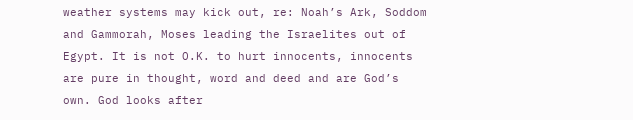weather systems may kick out, re: Noah’s Ark, Soddom and Gammorah, Moses leading the Israelites out of Egypt. It is not O.K. to hurt innocents, innocents are pure in thought, word and deed and are God’s own. God looks after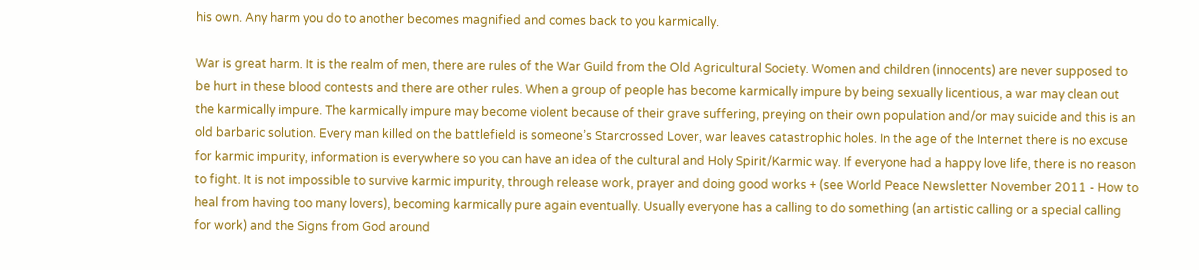his own. Any harm you do to another becomes magnified and comes back to you karmically.

War is great harm. It is the realm of men, there are rules of the War Guild from the Old Agricultural Society. Women and children (innocents) are never supposed to be hurt in these blood contests and there are other rules. When a group of people has become karmically impure by being sexually licentious, a war may clean out the karmically impure. The karmically impure may become violent because of their grave suffering, preying on their own population and/or may suicide and this is an old barbaric solution. Every man killed on the battlefield is someone’s Starcrossed Lover, war leaves catastrophic holes. In the age of the Internet there is no excuse for karmic impurity, information is everywhere so you can have an idea of the cultural and Holy Spirit/Karmic way. If everyone had a happy love life, there is no reason to fight. It is not impossible to survive karmic impurity, through release work, prayer and doing good works + (see World Peace Newsletter November 2011 - How to heal from having too many lovers), becoming karmically pure again eventually. Usually everyone has a calling to do something (an artistic calling or a special calling for work) and the Signs from God around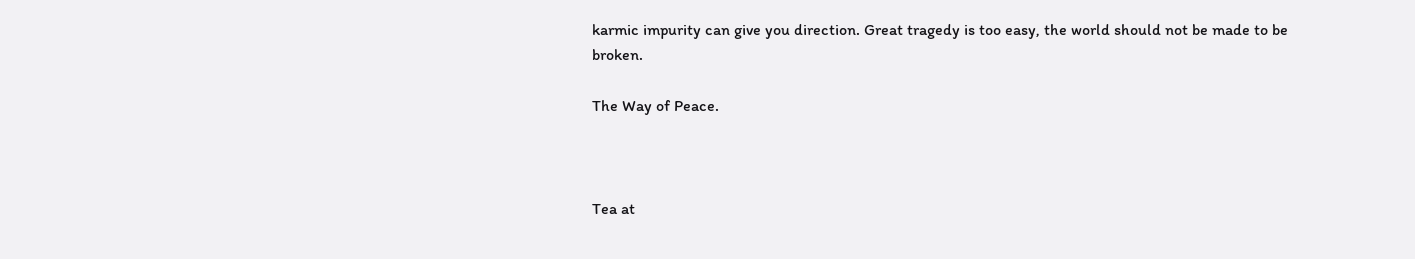karmic impurity can give you direction. Great tragedy is too easy, the world should not be made to be broken.

The Way of Peace.



Tea at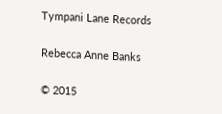Tympani Lane Records

Rebecca Anne Banks

© 2015